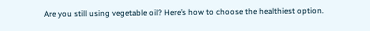Are you still using vegetable oil? Here’s how to choose the healthiest option.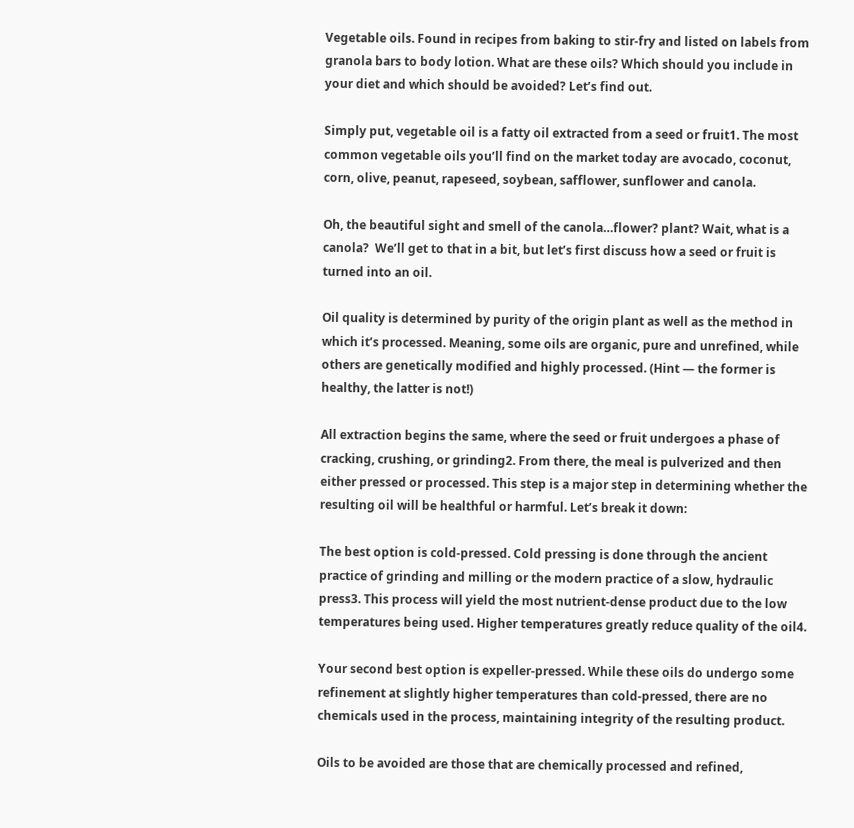Vegetable oils. Found in recipes from baking to stir-fry and listed on labels from granola bars to body lotion. What are these oils? Which should you include in your diet and which should be avoided? Let’s find out.

Simply put, vegetable oil is a fatty oil extracted from a seed or fruit1. The most common vegetable oils you’ll find on the market today are avocado, coconut, corn, olive, peanut, rapeseed, soybean, safflower, sunflower and canola.

Oh, the beautiful sight and smell of the canola…flower? plant? Wait, what is a canola?  We’ll get to that in a bit, but let’s first discuss how a seed or fruit is turned into an oil.

Oil quality is determined by purity of the origin plant as well as the method in which it’s processed. Meaning, some oils are organic, pure and unrefined, while others are genetically modified and highly processed. (Hint — the former is healthy, the latter is not!)

All extraction begins the same, where the seed or fruit undergoes a phase of cracking, crushing, or grinding2. From there, the meal is pulverized and then either pressed or processed. This step is a major step in determining whether the resulting oil will be healthful or harmful. Let’s break it down:

The best option is cold-pressed. Cold pressing is done through the ancient practice of grinding and milling or the modern practice of a slow, hydraulic press3. This process will yield the most nutrient-dense product due to the low temperatures being used. Higher temperatures greatly reduce quality of the oil4.

Your second best option is expeller-pressed. While these oils do undergo some refinement at slightly higher temperatures than cold-pressed, there are no chemicals used in the process, maintaining integrity of the resulting product.

Oils to be avoided are those that are chemically processed and refined,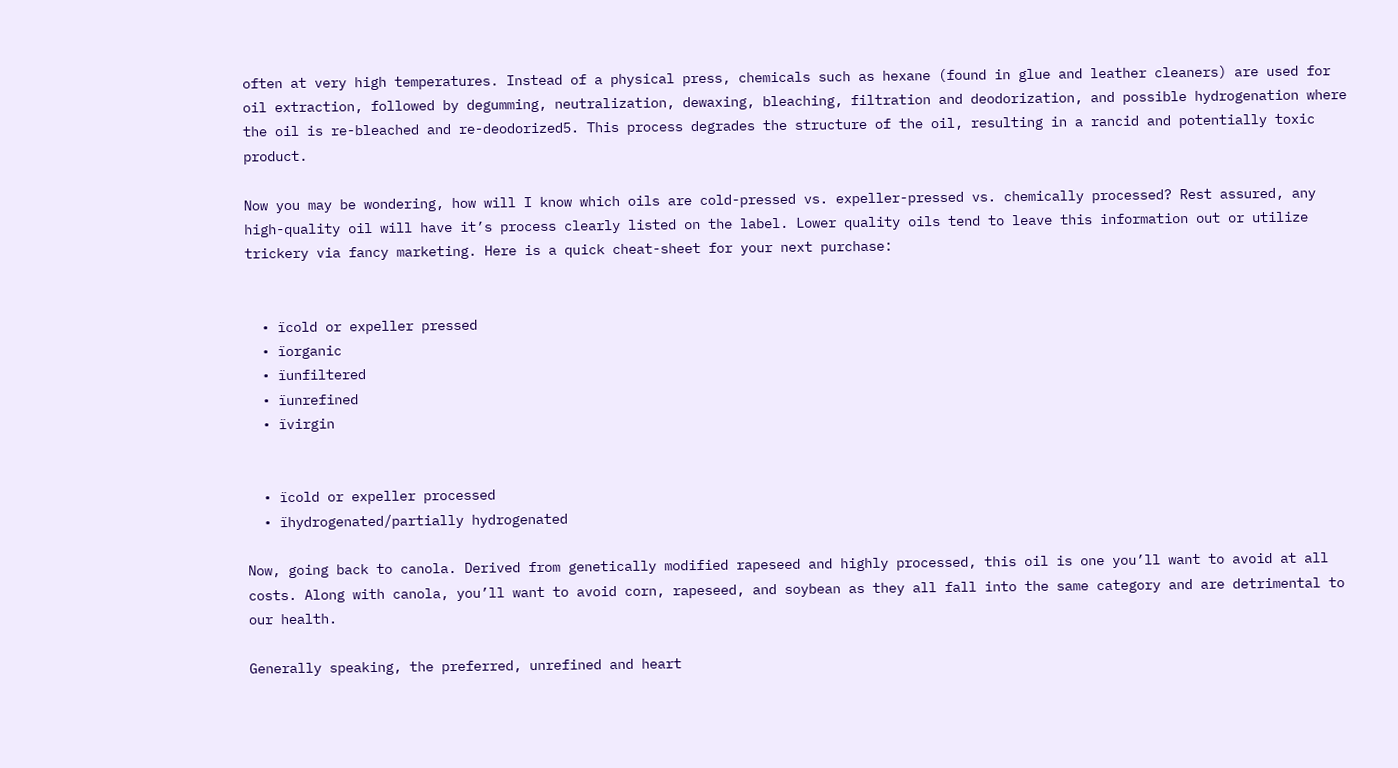often at very high temperatures. Instead of a physical press, chemicals such as hexane (found in glue and leather cleaners) are used for oil extraction, followed by degumming, neutralization, dewaxing, bleaching, filtration and deodorization, and possible hydrogenation where the oil is re-bleached and re-deodorized5. This process degrades the structure of the oil, resulting in a rancid and potentially toxic product.

Now you may be wondering, how will I know which oils are cold-pressed vs. expeller-pressed vs. chemically processed? Rest assured, any high-quality oil will have it’s process clearly listed on the label. Lower quality oils tend to leave this information out or utilize trickery via fancy marketing. Here is a quick cheat-sheet for your next purchase:


  • ïcold or expeller pressed
  • ïorganic
  • ïunfiltered
  • ïunrefined
  • ïvirgin


  • ïcold or expeller processed
  • ïhydrogenated/partially hydrogenated

Now, going back to canola. Derived from genetically modified rapeseed and highly processed, this oil is one you’ll want to avoid at all costs. Along with canola, you’ll want to avoid corn, rapeseed, and soybean as they all fall into the same category and are detrimental to our health.

Generally speaking, the preferred, unrefined and heart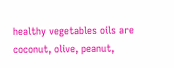healthy vegetables oils are coconut, olive, peanut,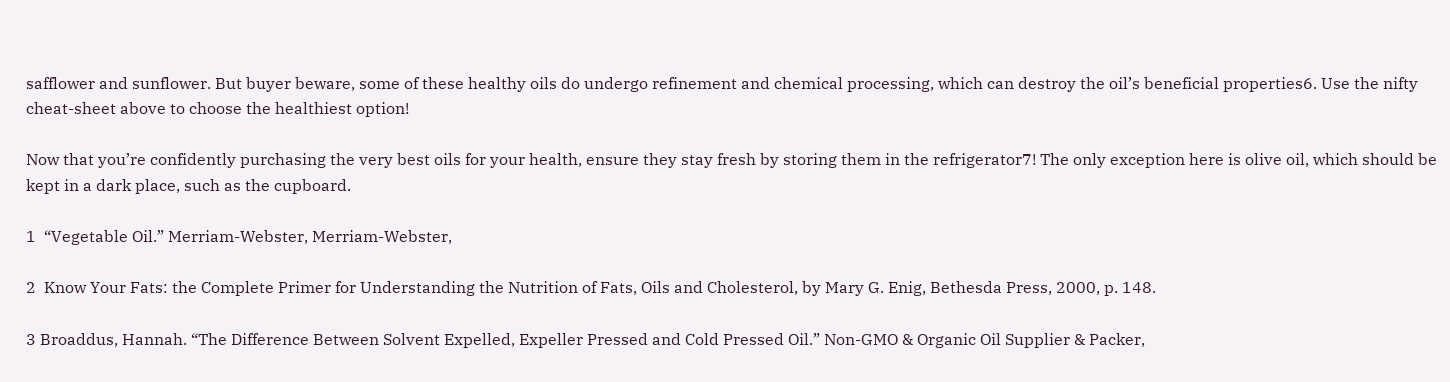safflower and sunflower. But buyer beware, some of these healthy oils do undergo refinement and chemical processing, which can destroy the oil’s beneficial properties6. Use the nifty cheat-sheet above to choose the healthiest option!

Now that you’re confidently purchasing the very best oils for your health, ensure they stay fresh by storing them in the refrigerator7! The only exception here is olive oil, which should be kept in a dark place, such as the cupboard.

1  “Vegetable Oil.” Merriam-Webster, Merriam-Webster,

2  Know Your Fats: the Complete Primer for Understanding the Nutrition of Fats, Oils and Cholesterol, by Mary G. Enig, Bethesda Press, 2000, p. 148.

3 Broaddus, Hannah. “The Difference Between Solvent Expelled, Expeller Pressed and Cold Pressed Oil.” Non-GMO & Organic Oil Supplier & Packer,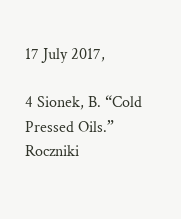17 July 2017,

4 Sionek, B. “Cold Pressed Oils.” Roczniki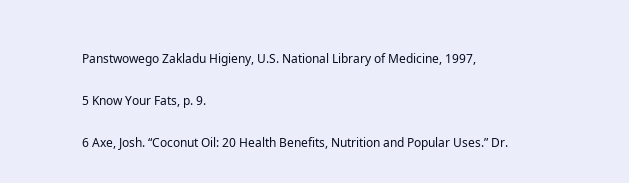Panstwowego Zakladu Higieny, U.S. National Library of Medicine, 1997,

5 Know Your Fats, p. 9.

6 Axe, Josh. “Coconut Oil: 20 Health Benefits, Nutrition and Popular Uses.” Dr.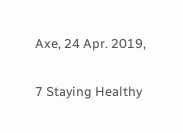Axe, 24 Apr. 2019,

7 Staying Healthy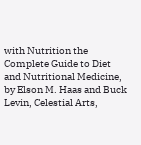with Nutrition the Complete Guide to Diet and Nutritional Medicine, by Elson M. Haas and Buck Levin, Celestial Arts,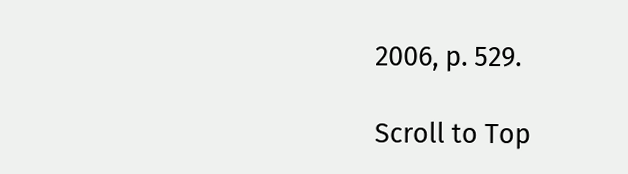2006, p. 529.

Scroll to Top